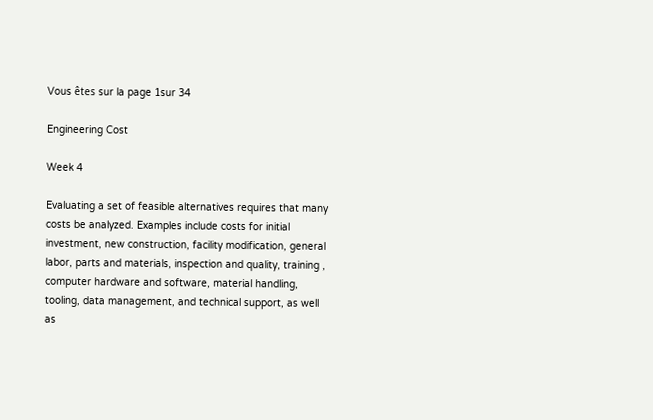Vous êtes sur la page 1sur 34

Engineering Cost

Week 4

Evaluating a set of feasible alternatives requires that many costs be analyzed. Examples include costs for initial investment, new construction, facility modification, general labor, parts and materials, inspection and quality, training , computer hardware and software, material handling, tooling, data management, and technical support, as well as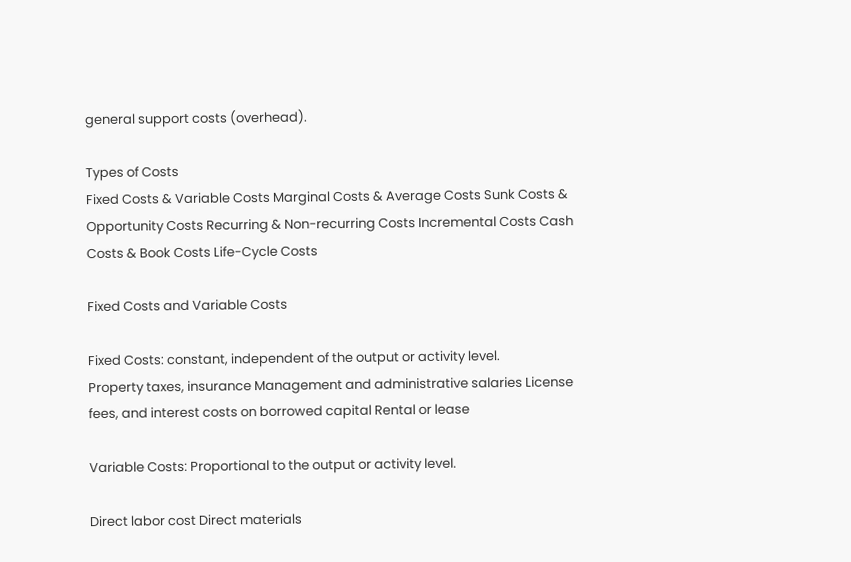general support costs (overhead).

Types of Costs
Fixed Costs & Variable Costs Marginal Costs & Average Costs Sunk Costs & Opportunity Costs Recurring & Non-recurring Costs Incremental Costs Cash Costs & Book Costs Life-Cycle Costs

Fixed Costs and Variable Costs

Fixed Costs: constant, independent of the output or activity level.
Property taxes, insurance Management and administrative salaries License fees, and interest costs on borrowed capital Rental or lease

Variable Costs: Proportional to the output or activity level.

Direct labor cost Direct materials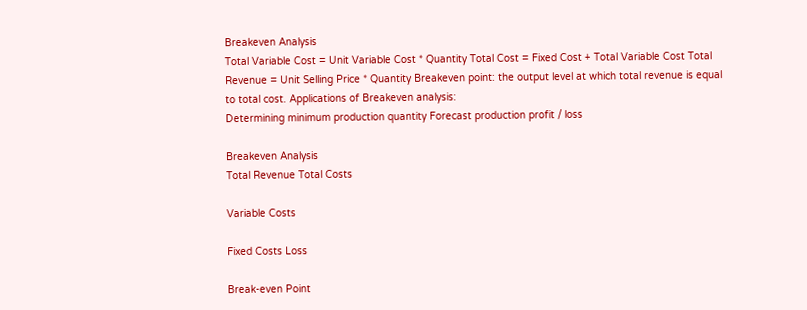Breakeven Analysis
Total Variable Cost = Unit Variable Cost * Quantity Total Cost = Fixed Cost + Total Variable Cost Total Revenue = Unit Selling Price * Quantity Breakeven point: the output level at which total revenue is equal to total cost. Applications of Breakeven analysis:
Determining minimum production quantity Forecast production profit / loss

Breakeven Analysis
Total Revenue Total Costs

Variable Costs

Fixed Costs Loss

Break-even Point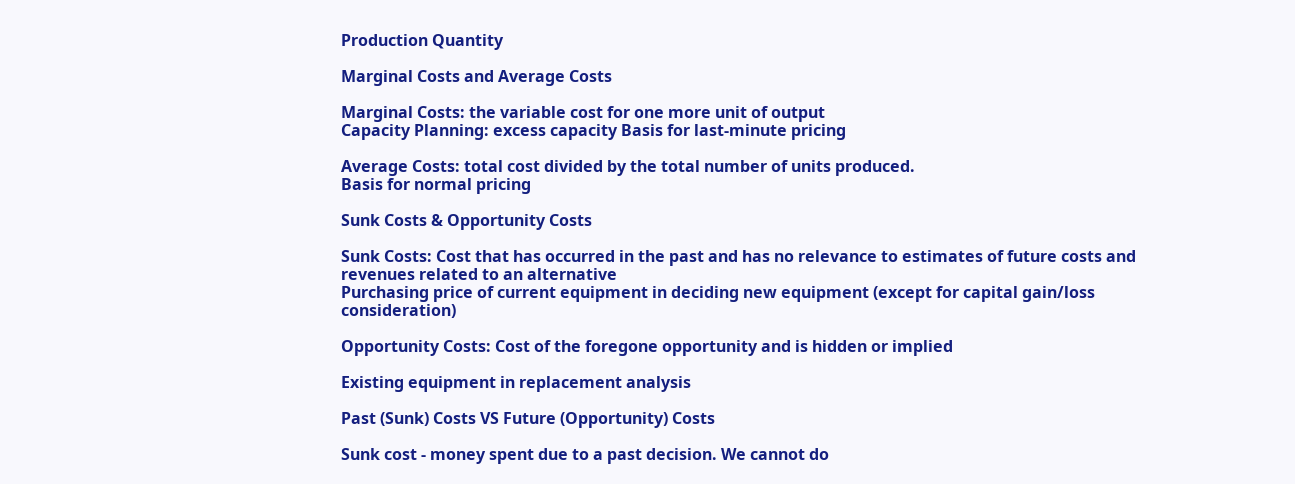Production Quantity

Marginal Costs and Average Costs

Marginal Costs: the variable cost for one more unit of output
Capacity Planning: excess capacity Basis for last-minute pricing

Average Costs: total cost divided by the total number of units produced.
Basis for normal pricing

Sunk Costs & Opportunity Costs

Sunk Costs: Cost that has occurred in the past and has no relevance to estimates of future costs and revenues related to an alternative
Purchasing price of current equipment in deciding new equipment (except for capital gain/loss consideration)

Opportunity Costs: Cost of the foregone opportunity and is hidden or implied

Existing equipment in replacement analysis

Past (Sunk) Costs VS Future (Opportunity) Costs

Sunk cost - money spent due to a past decision. We cannot do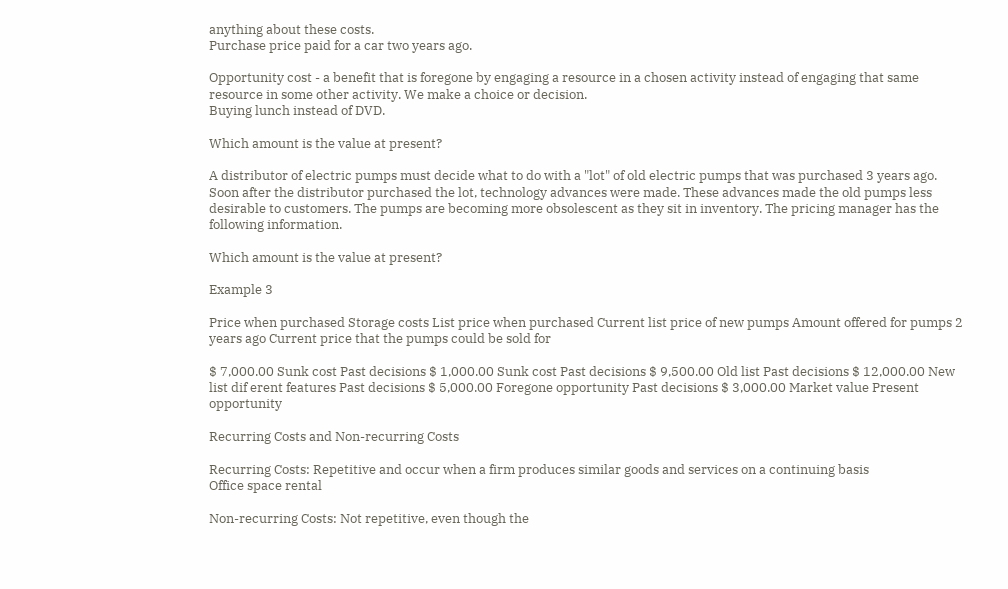anything about these costs.
Purchase price paid for a car two years ago.

Opportunity cost - a benefit that is foregone by engaging a resource in a chosen activity instead of engaging that same resource in some other activity. We make a choice or decision.
Buying lunch instead of DVD.

Which amount is the value at present?

A distributor of electric pumps must decide what to do with a "lot" of old electric pumps that was purchased 3 years ago. Soon after the distributor purchased the lot, technology advances were made. These advances made the old pumps less desirable to customers. The pumps are becoming more obsolescent as they sit in inventory. The pricing manager has the following information.

Which amount is the value at present?

Example 3

Price when purchased Storage costs List price when purchased Current list price of new pumps Amount offered for pumps 2 years ago Current price that the pumps could be sold for

$ 7,000.00 Sunk cost Past decisions $ 1,000.00 Sunk cost Past decisions $ 9,500.00 Old list Past decisions $ 12,000.00 New list dif erent features Past decisions $ 5,000.00 Foregone opportunity Past decisions $ 3,000.00 Market value Present opportunity

Recurring Costs and Non-recurring Costs

Recurring Costs: Repetitive and occur when a firm produces similar goods and services on a continuing basis
Office space rental

Non-recurring Costs: Not repetitive, even though the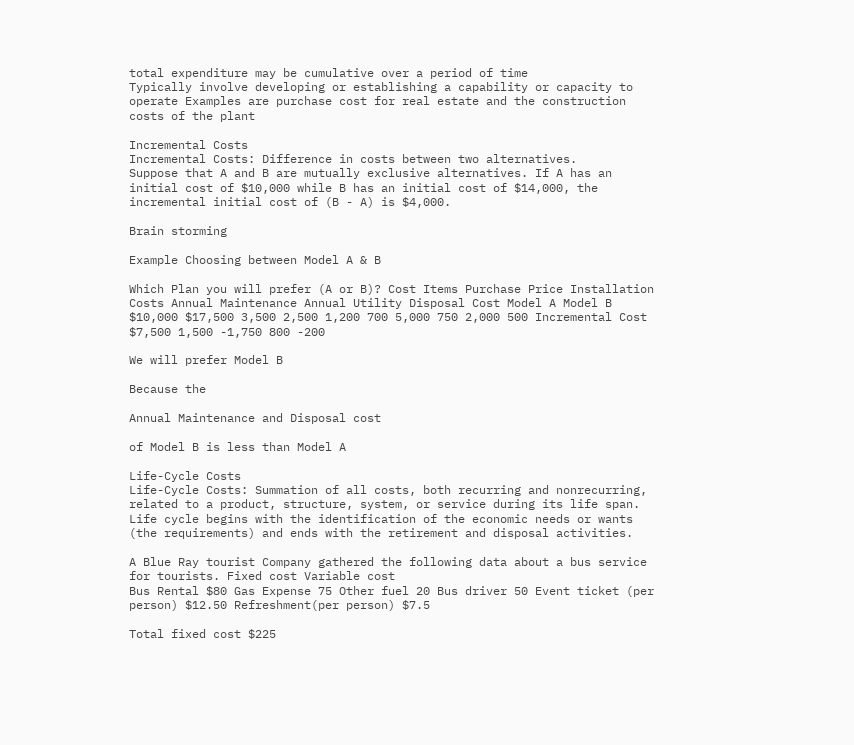total expenditure may be cumulative over a period of time
Typically involve developing or establishing a capability or capacity to operate Examples are purchase cost for real estate and the construction costs of the plant

Incremental Costs
Incremental Costs: Difference in costs between two alternatives.
Suppose that A and B are mutually exclusive alternatives. If A has an initial cost of $10,000 while B has an initial cost of $14,000, the incremental initial cost of (B - A) is $4,000.

Brain storming

Example Choosing between Model A & B

Which Plan you will prefer (A or B)? Cost Items Purchase Price Installation Costs Annual Maintenance Annual Utility Disposal Cost Model A Model B $10,000 $17,500 3,500 2,500 1,200 700 5,000 750 2,000 500 Incremental Cost $7,500 1,500 -1,750 800 -200

We will prefer Model B

Because the

Annual Maintenance and Disposal cost

of Model B is less than Model A

Life-Cycle Costs
Life-Cycle Costs: Summation of all costs, both recurring and nonrecurring, related to a product, structure, system, or service during its life span. Life cycle begins with the identification of the economic needs or wants (the requirements) and ends with the retirement and disposal activities.

A Blue Ray tourist Company gathered the following data about a bus service for tourists. Fixed cost Variable cost
Bus Rental $80 Gas Expense 75 Other fuel 20 Bus driver 50 Event ticket (per person) $12.50 Refreshment(per person) $7.5

Total fixed cost $225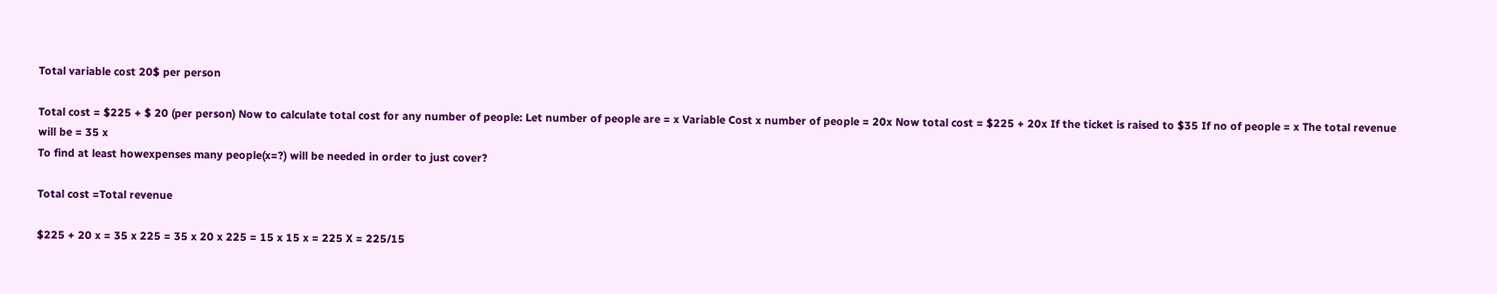Total variable cost 20$ per person

Total cost = $225 + $ 20 (per person) Now to calculate total cost for any number of people: Let number of people are = x Variable Cost x number of people = 20x Now total cost = $225 + 20x If the ticket is raised to $35 If no of people = x The total revenue will be = 35 x
To find at least howexpenses many people(x=?) will be needed in order to just cover?

Total cost =Total revenue

$225 + 20 x = 35 x 225 = 35 x 20 x 225 = 15 x 15 x = 225 X = 225/15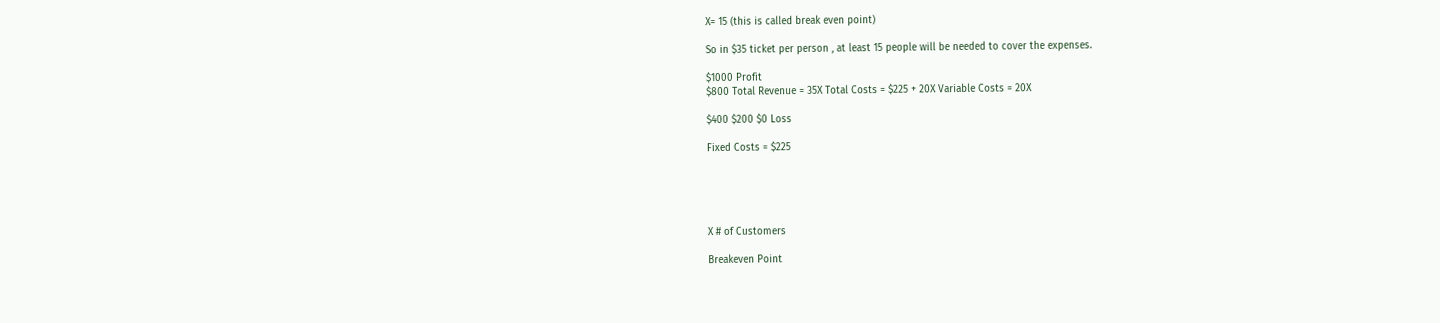X= 15 (this is called break even point)

So in $35 ticket per person , at least 15 people will be needed to cover the expenses.

$1000 Profit
$800 Total Revenue = 35X Total Costs = $225 + 20X Variable Costs = 20X

$400 $200 $0 Loss

Fixed Costs = $225





X # of Customers

Breakeven Point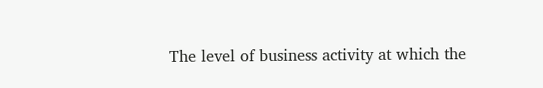The level of business activity at which the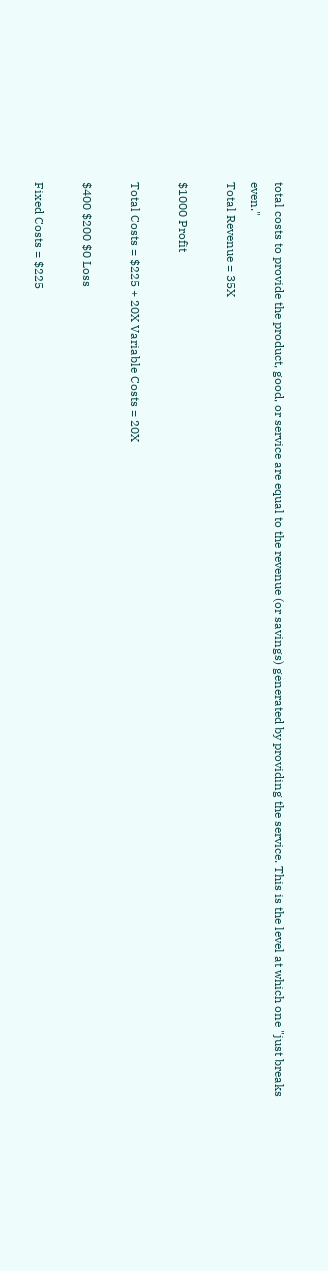total costs to provide the product, good, or service are equal to the revenue (or savings) generated by providing the service. This is the level at which one "just breaks even."
Total Revenue = 35X

$1000 Profit

Total Costs = $225 + 20X Variable Costs = 20X

$400 $200 $0 Loss

Fixed Costs = $225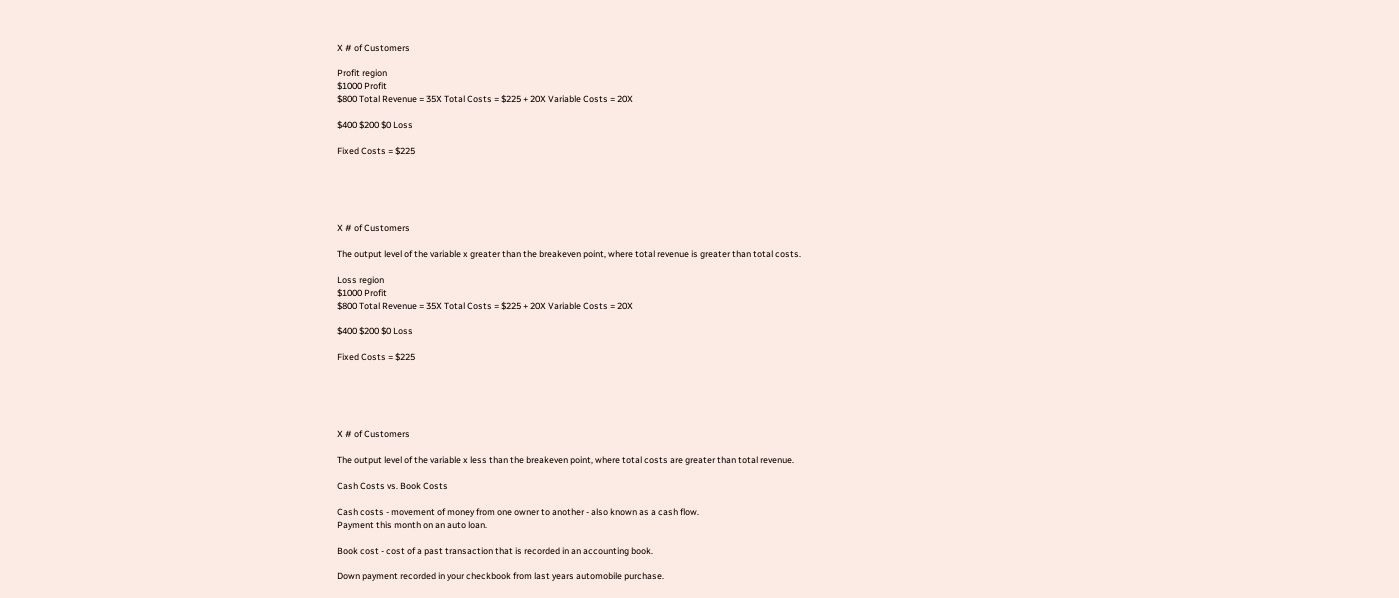X # of Customers

Profit region
$1000 Profit
$800 Total Revenue = 35X Total Costs = $225 + 20X Variable Costs = 20X

$400 $200 $0 Loss

Fixed Costs = $225





X # of Customers

The output level of the variable x greater than the breakeven point, where total revenue is greater than total costs.

Loss region
$1000 Profit
$800 Total Revenue = 35X Total Costs = $225 + 20X Variable Costs = 20X

$400 $200 $0 Loss

Fixed Costs = $225





X # of Customers

The output level of the variable x less than the breakeven point, where total costs are greater than total revenue.

Cash Costs vs. Book Costs

Cash costs - movement of money from one owner to another - also known as a cash flow.
Payment this month on an auto loan.

Book cost - cost of a past transaction that is recorded in an accounting book.

Down payment recorded in your checkbook from last years automobile purchase.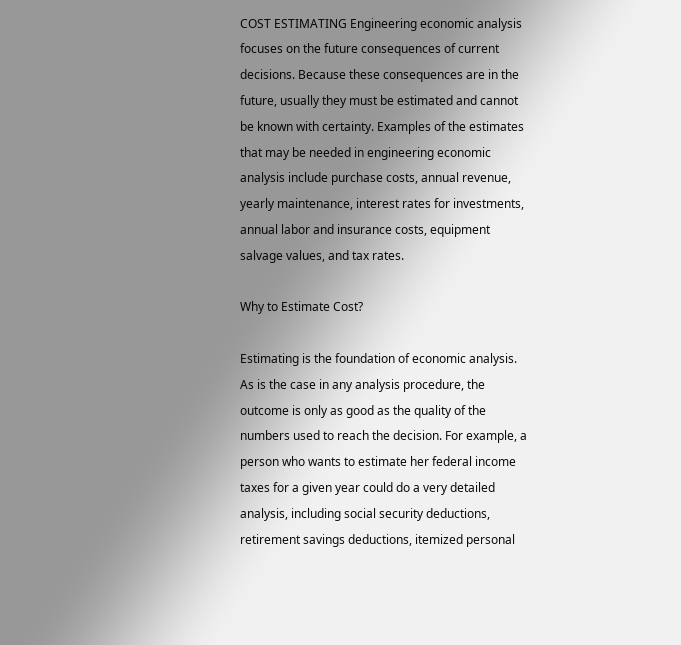COST ESTIMATING Engineering economic analysis focuses on the future consequences of current decisions. Because these consequences are in the future, usually they must be estimated and cannot be known with certainty. Examples of the estimates that may be needed in engineering economic analysis include purchase costs, annual revenue, yearly maintenance, interest rates for investments, annual labor and insurance costs, equipment salvage values, and tax rates.

Why to Estimate Cost?

Estimating is the foundation of economic analysis. As is the case in any analysis procedure, the outcome is only as good as the quality of the numbers used to reach the decision. For example, a person who wants to estimate her federal income taxes for a given year could do a very detailed analysis, including social security deductions, retirement savings deductions, itemized personal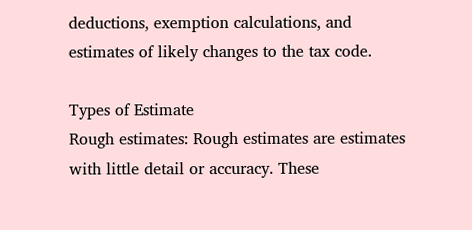deductions, exemption calculations, and estimates of likely changes to the tax code.

Types of Estimate
Rough estimates: Rough estimates are estimates with little detail or accuracy. These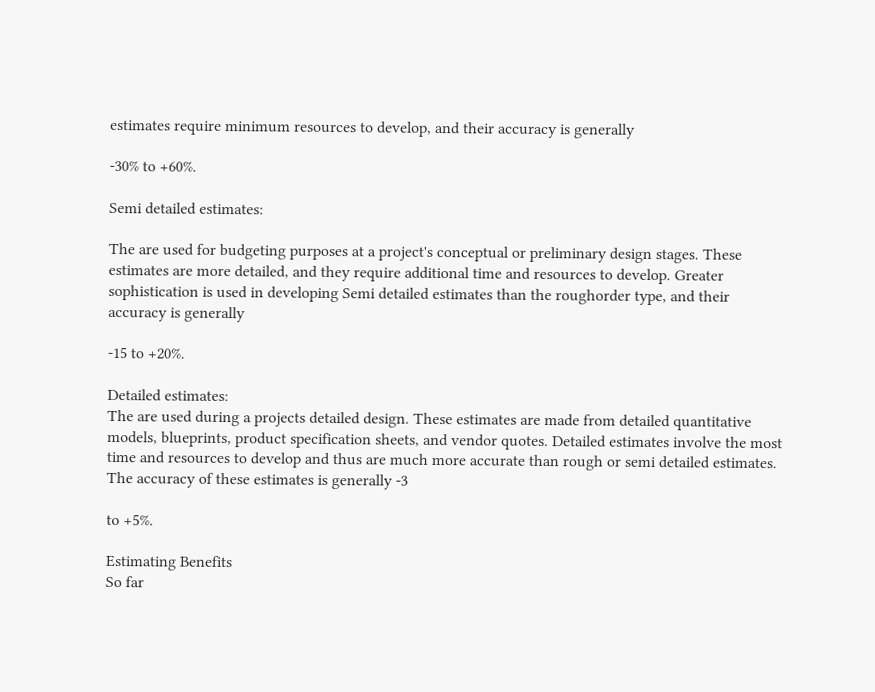estimates require minimum resources to develop, and their accuracy is generally

-30% to +60%.

Semi detailed estimates:

The are used for budgeting purposes at a project's conceptual or preliminary design stages. These estimates are more detailed, and they require additional time and resources to develop. Greater sophistication is used in developing Semi detailed estimates than the roughorder type, and their accuracy is generally

-15 to +20%.

Detailed estimates:
The are used during a projects detailed design. These estimates are made from detailed quantitative models, blueprints, product specification sheets, and vendor quotes. Detailed estimates involve the most time and resources to develop and thus are much more accurate than rough or semi detailed estimates. The accuracy of these estimates is generally -3

to +5%.

Estimating Benefits
So far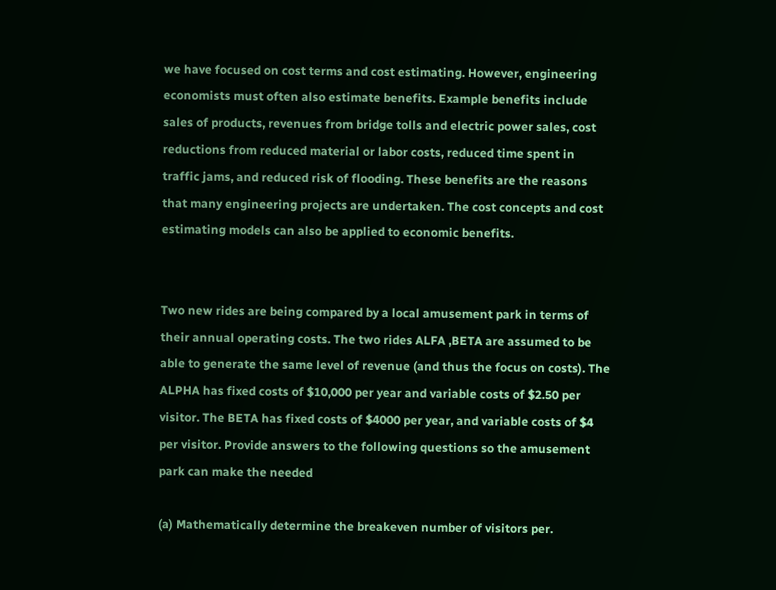we have focused on cost terms and cost estimating. However, engineering economists must often also estimate benefits. Example benefits include sales of products, revenues from bridge tolls and electric power sales, cost reductions from reduced material or labor costs, reduced time spent in traffic jams, and reduced risk of flooding. These benefits are the reasons that many engineering projects are undertaken. The cost concepts and cost estimating models can also be applied to economic benefits.


Two new rides are being compared by a local amusement park in terms of their annual operating costs. The two rides ALFA ,BETA are assumed to be able to generate the same level of revenue (and thus the focus on costs). The ALPHA has fixed costs of $10,000 per year and variable costs of $2.50 per visitor. The BETA has fixed costs of $4000 per year, and variable costs of $4 per visitor. Provide answers to the following questions so the amusement park can make the needed

(a) Mathematically determine the breakeven number of visitors per.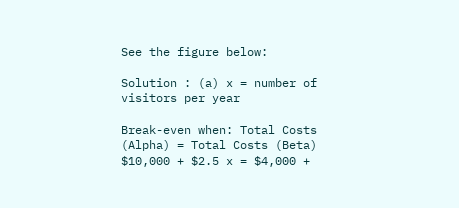See the figure below:

Solution : (a) x = number of visitors per year

Break-even when: Total Costs (Alpha) = Total Costs (Beta) $10,000 + $2.5 x = $4,000 +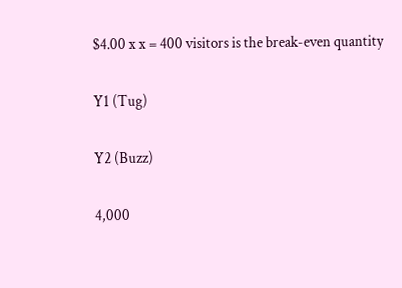$4.00 x x = 400 visitors is the break-even quantity

Y1 (Tug)

Y2 (Buzz)

4,000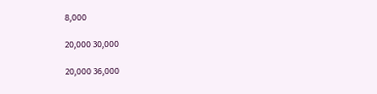8,000

20,000 30,000

20,000 36,000